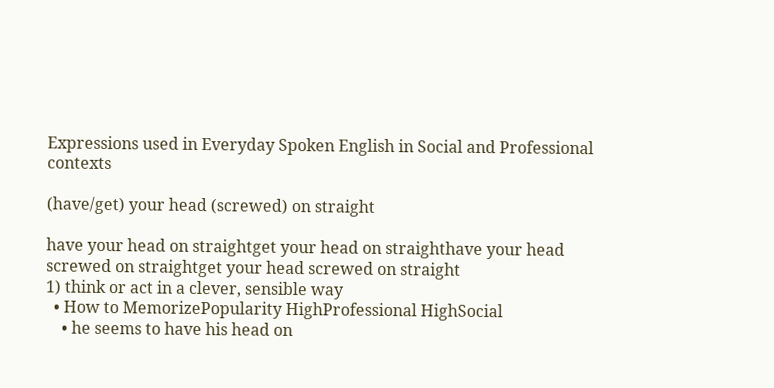Expressions used in Everyday Spoken English in Social and Professional contexts

(have/get) your head (screwed) on straight

have your head on straightget your head on straighthave your head screwed on straightget your head screwed on straight
1) think or act in a clever, sensible way
  • How to MemorizePopularity HighProfessional HighSocial
    • he seems to have his head on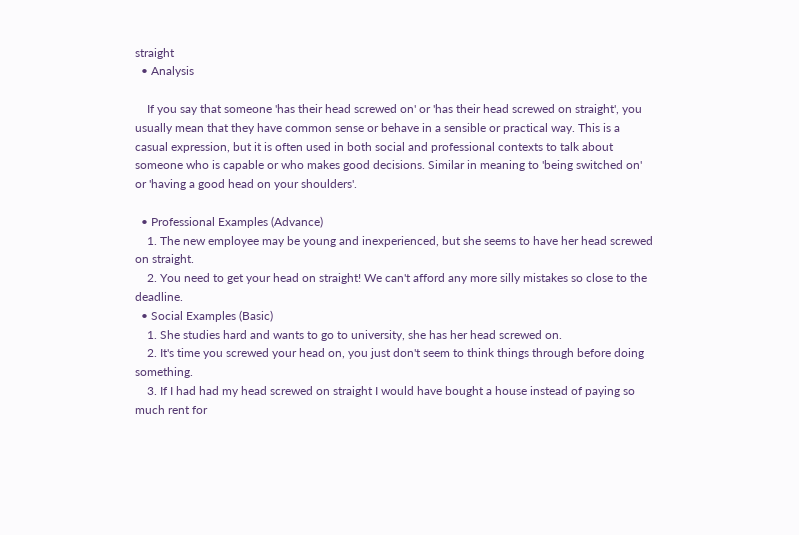straight
  • Analysis

    If you say that someone 'has their head screwed on' or 'has their head screwed on straight', you usually mean that they have common sense or behave in a sensible or practical way. This is a casual expression, but it is often used in both social and professional contexts to talk about someone who is capable or who makes good decisions. Similar in meaning to 'being switched on' or 'having a good head on your shoulders'.

  • Professional Examples (Advance)
    1. The new employee may be young and inexperienced, but she seems to have her head screwed on straight.
    2. You need to get your head on straight! We can't afford any more silly mistakes so close to the deadline.
  • Social Examples (Basic)
    1. She studies hard and wants to go to university, she has her head screwed on.
    2. It's time you screwed your head on, you just don't seem to think things through before doing something.
    3. If I had had my head screwed on straight I would have bought a house instead of paying so much rent for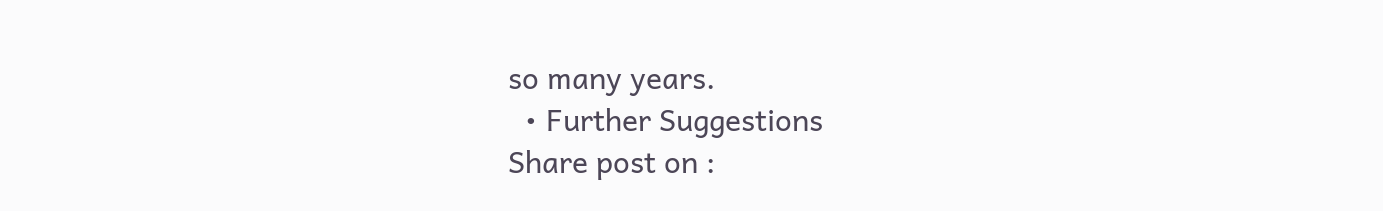so many years.
  • Further Suggestions
Share post on :